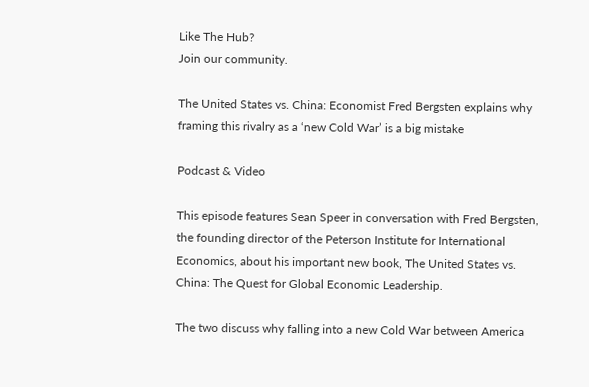Like The Hub?
Join our community.

The United States vs. China: Economist Fred Bergsten explains why framing this rivalry as a ‘new Cold War’ is a big mistake

Podcast & Video

This episode features Sean Speer in conversation with Fred Bergsten, the founding director of the Peterson Institute for International Economics, about his important new book, The United States vs. China: The Quest for Global Economic Leadership.

The two discuss why falling into a new Cold War between America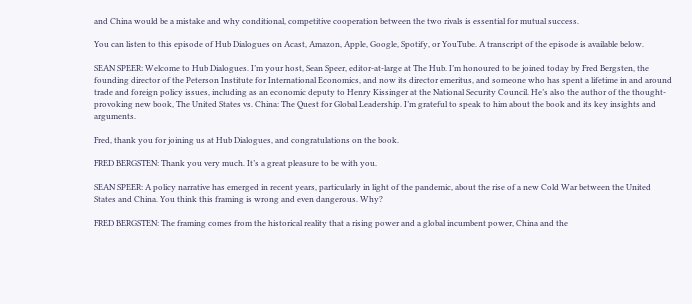and China would be a mistake and why conditional, competitive cooperation between the two rivals is essential for mutual success.

You can listen to this episode of Hub Dialogues on Acast, Amazon, Apple, Google, Spotify, or YouTube. A transcript of the episode is available below.

SEAN SPEER: Welcome to Hub Dialogues. I’m your host, Sean Speer, editor-at-large at The Hub. I’m honoured to be joined today by Fred Bergsten, the founding director of the Peterson Institute for International Economics, and now its director emeritus, and someone who has spent a lifetime in and around trade and foreign policy issues, including as an economic deputy to Henry Kissinger at the National Security Council. He’s also the author of the thought-provoking new book, The United States vs. China: The Quest for Global Leadership. I’m grateful to speak to him about the book and its key insights and arguments.

Fred, thank you for joining us at Hub Dialogues, and congratulations on the book.

FRED BERGSTEN: Thank you very much. It’s a great pleasure to be with you.

SEAN SPEER: A policy narrative has emerged in recent years, particularly in light of the pandemic, about the rise of a new Cold War between the United States and China. You think this framing is wrong and even dangerous. Why?

FRED BERGSTEN: The framing comes from the historical reality that a rising power and a global incumbent power, China and the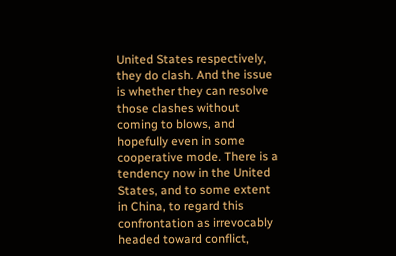United States respectively, they do clash. And the issue is whether they can resolve those clashes without coming to blows, and hopefully even in some cooperative mode. There is a tendency now in the United States, and to some extent in China, to regard this confrontation as irrevocably headed toward conflict,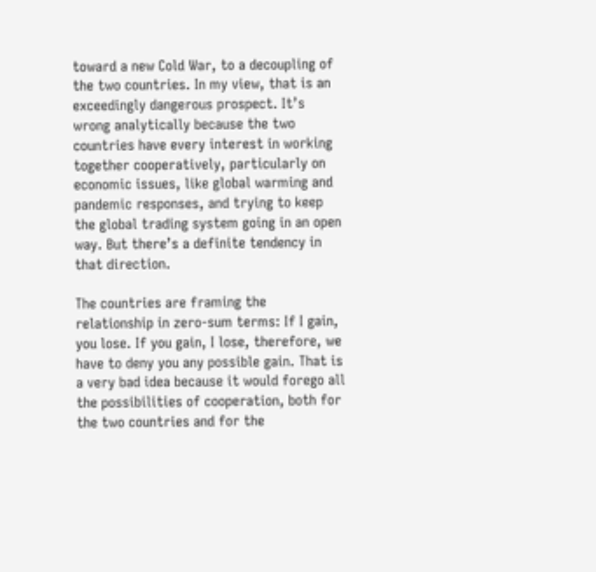toward a new Cold War, to a decoupling of the two countries. In my view, that is an exceedingly dangerous prospect. It’s wrong analytically because the two countries have every interest in working together cooperatively, particularly on economic issues, like global warming and pandemic responses, and trying to keep the global trading system going in an open way. But there’s a definite tendency in that direction.

The countries are framing the relationship in zero-sum terms: If I gain, you lose. If you gain, I lose, therefore, we have to deny you any possible gain. That is a very bad idea because it would forego all the possibilities of cooperation, both for the two countries and for the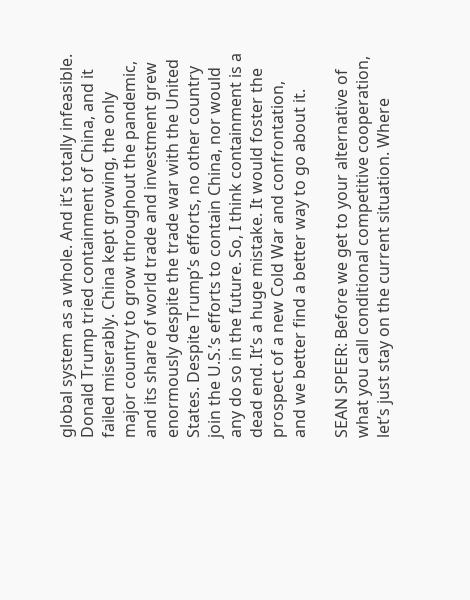global system as a whole. And it’s totally infeasible. Donald Trump tried containment of China, and it failed miserably. China kept growing, the only major country to grow throughout the pandemic, and its share of world trade and investment grew enormously despite the trade war with the United States. Despite Trump’s efforts, no other country join the U.S.’s efforts to contain China, nor would any do so in the future. So, I think containment is a dead end. It’s a huge mistake. It would foster the prospect of a new Cold War and confrontation, and we better find a better way to go about it.

SEAN SPEER: Before we get to your alternative of what you call conditional competitive cooperation, let’s just stay on the current situation. Where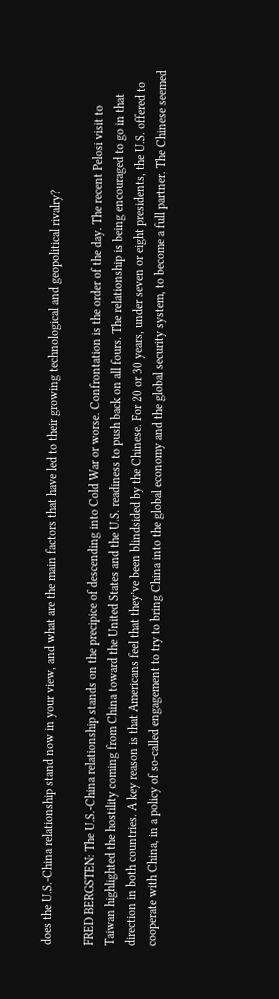does the U.S.-China relationship stand now in your view, and what are the main factors that have led to their growing technological and geopolitical rivalry?

FRED BERGSTEN: The U.S.-China relationship stands on the precipice of descending into Cold War or worse. Confrontation is the order of the day. The recent Pelosi visit to Taiwan highlighted the hostility coming from China toward the United States and the U.S. readiness to push back on all fours. The relationship is being encouraged to go in that direction in both countries. A key reason is that Americans feel that they’ve been blindsided by the Chinese. For 20 or 30 years, under seven or eight presidents, the U.S. offered to cooperate with China, in a policy of so-called engagement to try to bring China into the global economy and the global security system, to become a full partner. The Chinese seemed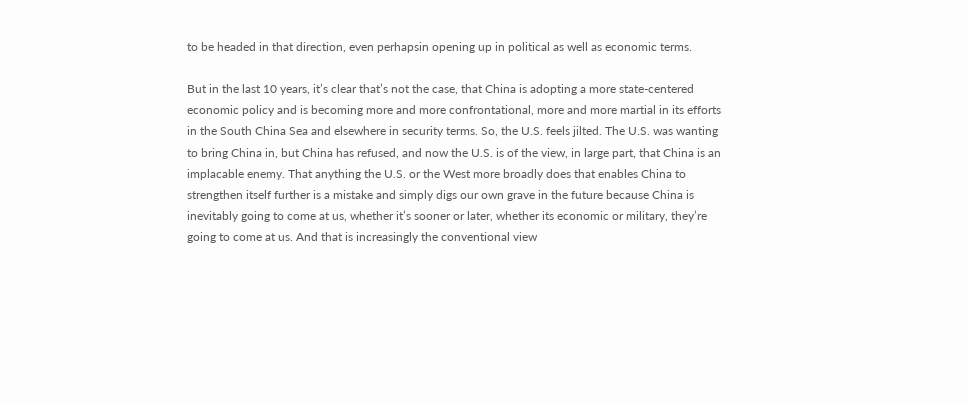to be headed in that direction, even perhapsin opening up in political as well as economic terms.

But in the last 10 years, it’s clear that’s not the case, that China is adopting a more state-centered economic policy and is becoming more and more confrontational, more and more martial in its efforts in the South China Sea and elsewhere in security terms. So, the U.S. feels jilted. The U.S. was wanting to bring China in, but China has refused, and now the U.S. is of the view, in large part, that China is an implacable enemy. That anything the U.S. or the West more broadly does that enables China to strengthen itself further is a mistake and simply digs our own grave in the future because China is inevitably going to come at us, whether it’s sooner or later, whether its economic or military, they’re going to come at us. And that is increasingly the conventional view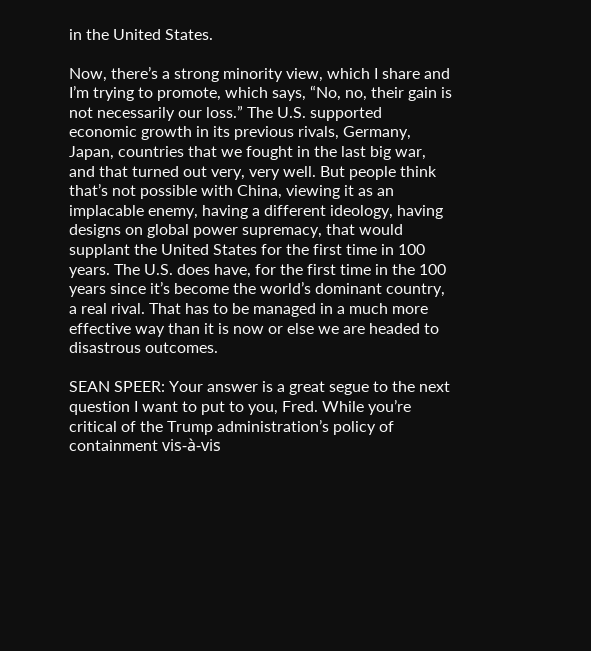in the United States.

Now, there’s a strong minority view, which I share and I’m trying to promote, which says, “No, no, their gain is not necessarily our loss.” The U.S. supported economic growth in its previous rivals, Germany, Japan, countries that we fought in the last big war, and that turned out very, very well. But people think that’s not possible with China, viewing it as an implacable enemy, having a different ideology, having designs on global power supremacy, that would supplant the United States for the first time in 100 years. The U.S. does have, for the first time in the 100 years since it’s become the world’s dominant country, a real rival. That has to be managed in a much more effective way than it is now or else we are headed to disastrous outcomes.

SEAN SPEER: Your answer is a great segue to the next question I want to put to you, Fred. While you’re critical of the Trump administration’s policy of containment vis-à-vis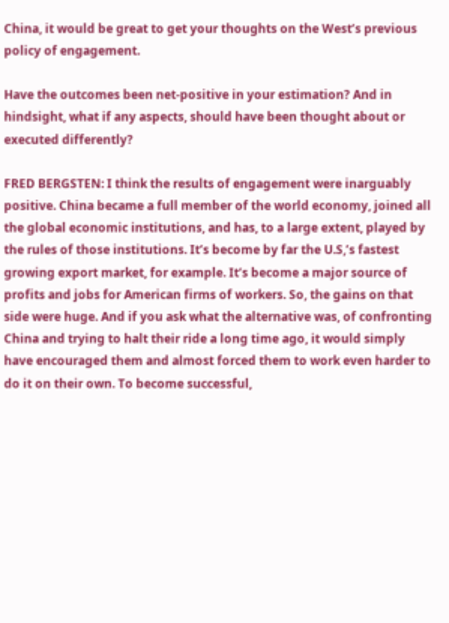China, it would be great to get your thoughts on the West’s previous policy of engagement.

Have the outcomes been net-positive in your estimation? And in hindsight, what if any aspects, should have been thought about or executed differently?

FRED BERGSTEN: I think the results of engagement were inarguably positive. China became a full member of the world economy, joined all the global economic institutions, and has, to a large extent, played by the rules of those institutions. It’s become by far the U.S,’s fastest growing export market, for example. It’s become a major source of profits and jobs for American firms of workers. So, the gains on that side were huge. And if you ask what the alternative was, of confronting China and trying to halt their ride a long time ago, it would simply have encouraged them and almost forced them to work even harder to do it on their own. To become successful,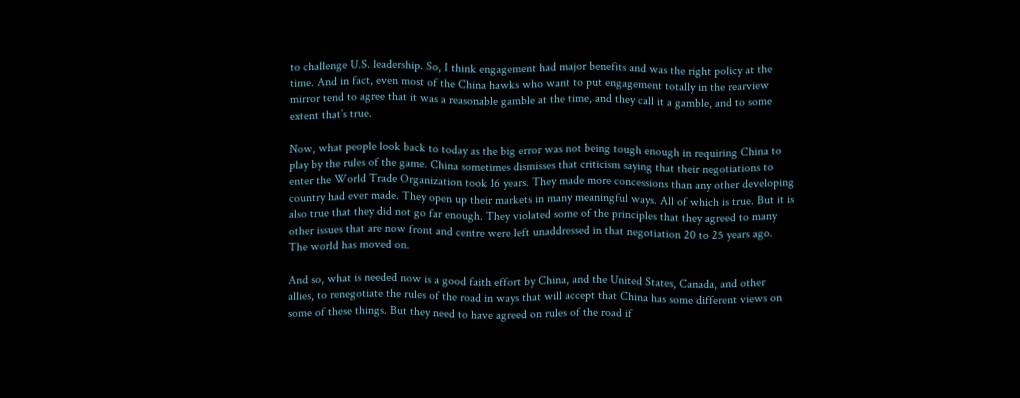to challenge U.S. leadership. So, I think engagement had major benefits and was the right policy at the time. And in fact, even most of the China hawks who want to put engagement totally in the rearview mirror tend to agree that it was a reasonable gamble at the time, and they call it a gamble, and to some extent that’s true.

Now, what people look back to today as the big error was not being tough enough in requiring China to play by the rules of the game. China sometimes dismisses that criticism saying that their negotiations to enter the World Trade Organization took 16 years. They made more concessions than any other developing country had ever made. They open up their markets in many meaningful ways. All of which is true. But it is also true that they did not go far enough. They violated some of the principles that they agreed to many other issues that are now front and centre were left unaddressed in that negotiation 20 to 25 years ago. The world has moved on.

And so, what is needed now is a good faith effort by China, and the United States, Canada, and other allies, to renegotiate the rules of the road in ways that will accept that China has some different views on some of these things. But they need to have agreed on rules of the road if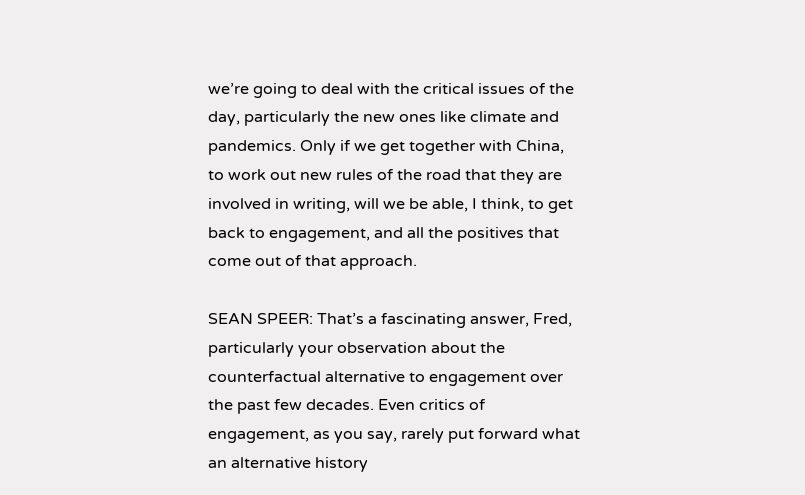we’re going to deal with the critical issues of the day, particularly the new ones like climate and pandemics. Only if we get together with China, to work out new rules of the road that they are involved in writing, will we be able, I think, to get back to engagement, and all the positives that come out of that approach.

SEAN SPEER: That’s a fascinating answer, Fred, particularly your observation about the counterfactual alternative to engagement over the past few decades. Even critics of engagement, as you say, rarely put forward what an alternative history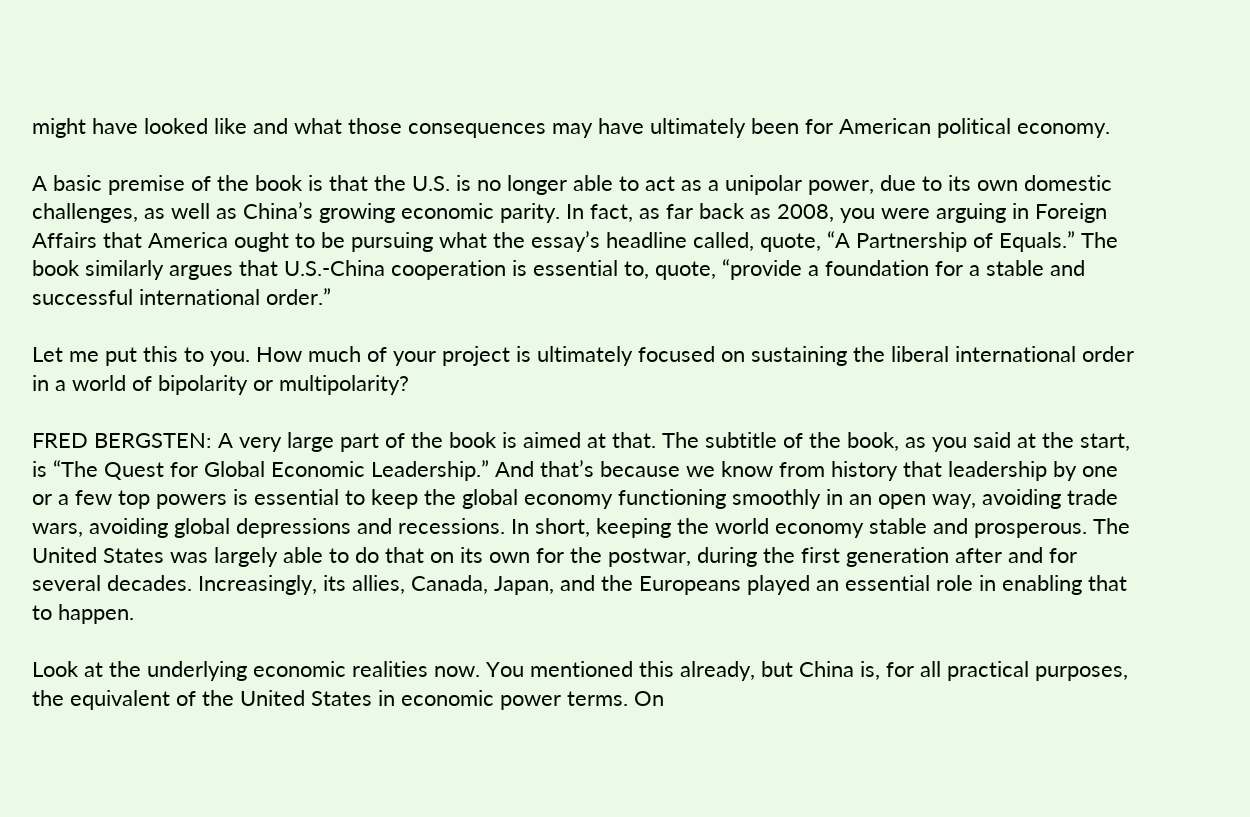might have looked like and what those consequences may have ultimately been for American political economy.

A basic premise of the book is that the U.S. is no longer able to act as a unipolar power, due to its own domestic challenges, as well as China’s growing economic parity. In fact, as far back as 2008, you were arguing in Foreign Affairs that America ought to be pursuing what the essay’s headline called, quote, “A Partnership of Equals.” The book similarly argues that U.S.-China cooperation is essential to, quote, “provide a foundation for a stable and successful international order.”

Let me put this to you. How much of your project is ultimately focused on sustaining the liberal international order in a world of bipolarity or multipolarity?

FRED BERGSTEN: A very large part of the book is aimed at that. The subtitle of the book, as you said at the start, is “The Quest for Global Economic Leadership.” And that’s because we know from history that leadership by one or a few top powers is essential to keep the global economy functioning smoothly in an open way, avoiding trade wars, avoiding global depressions and recessions. In short, keeping the world economy stable and prosperous. The United States was largely able to do that on its own for the postwar, during the first generation after and for several decades. Increasingly, its allies, Canada, Japan, and the Europeans played an essential role in enabling that to happen.

Look at the underlying economic realities now. You mentioned this already, but China is, for all practical purposes, the equivalent of the United States in economic power terms. On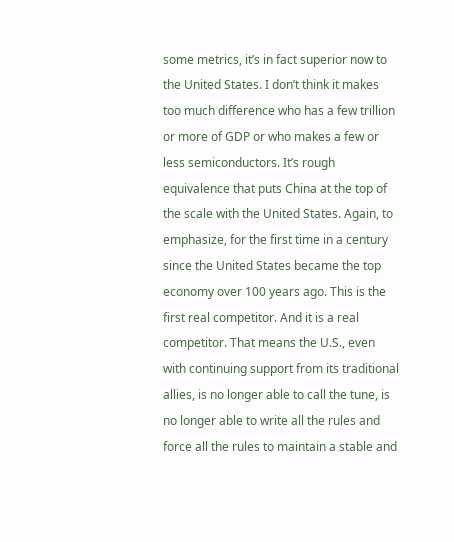some metrics, it’s in fact superior now to the United States. I don’t think it makes too much difference who has a few trillion or more of GDP or who makes a few or less semiconductors. It’s rough equivalence that puts China at the top of the scale with the United States. Again, to emphasize, for the first time in a century since the United States became the top economy over 100 years ago. This is the first real competitor. And it is a real competitor. That means the U.S., even with continuing support from its traditional allies, is no longer able to call the tune, is no longer able to write all the rules and force all the rules to maintain a stable and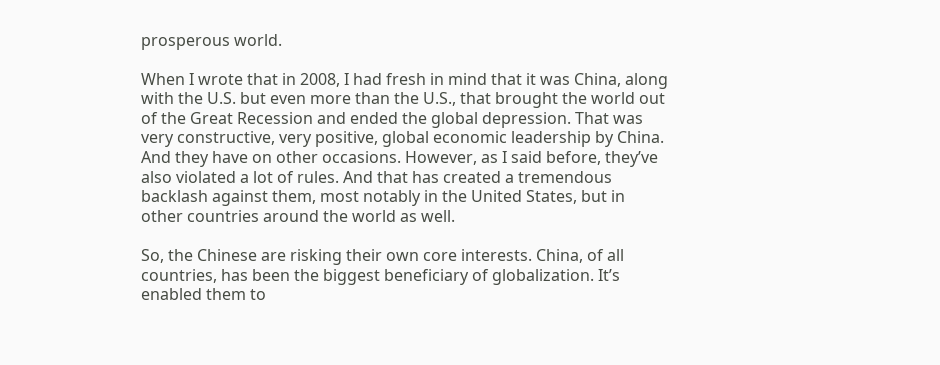prosperous world.

When I wrote that in 2008, I had fresh in mind that it was China, along with the U.S. but even more than the U.S., that brought the world out of the Great Recession and ended the global depression. That was very constructive, very positive, global economic leadership by China. And they have on other occasions. However, as I said before, they’ve also violated a lot of rules. And that has created a tremendous backlash against them, most notably in the United States, but in other countries around the world as well.

So, the Chinese are risking their own core interests. China, of all countries, has been the biggest beneficiary of globalization. It’s enabled them to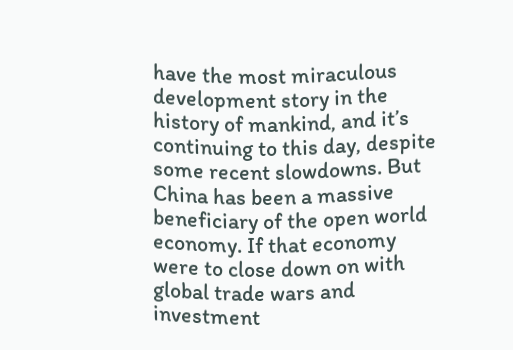have the most miraculous development story in the history of mankind, and it’s continuing to this day, despite some recent slowdowns. But China has been a massive beneficiary of the open world economy. If that economy were to close down on with global trade wars and investment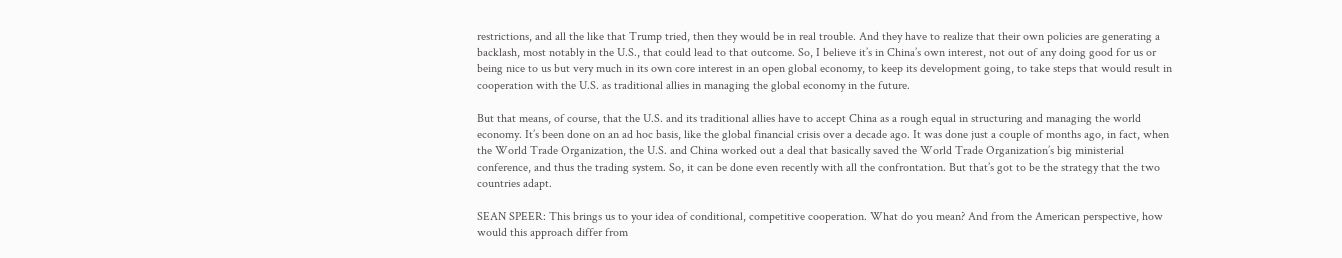restrictions, and all the like that Trump tried, then they would be in real trouble. And they have to realize that their own policies are generating a backlash, most notably in the U.S., that could lead to that outcome. So, I believe it’s in China’s own interest, not out of any doing good for us or being nice to us but very much in its own core interest in an open global economy, to keep its development going, to take steps that would result in cooperation with the U.S. as traditional allies in managing the global economy in the future.

But that means, of course, that the U.S. and its traditional allies have to accept China as a rough equal in structuring and managing the world economy. It’s been done on an ad hoc basis, like the global financial crisis over a decade ago. It was done just a couple of months ago, in fact, when the World Trade Organization, the U.S. and China worked out a deal that basically saved the World Trade Organization’s big ministerial conference, and thus the trading system. So, it can be done even recently with all the confrontation. But that’s got to be the strategy that the two countries adapt.

SEAN SPEER: This brings us to your idea of conditional, competitive cooperation. What do you mean? And from the American perspective, how would this approach differ from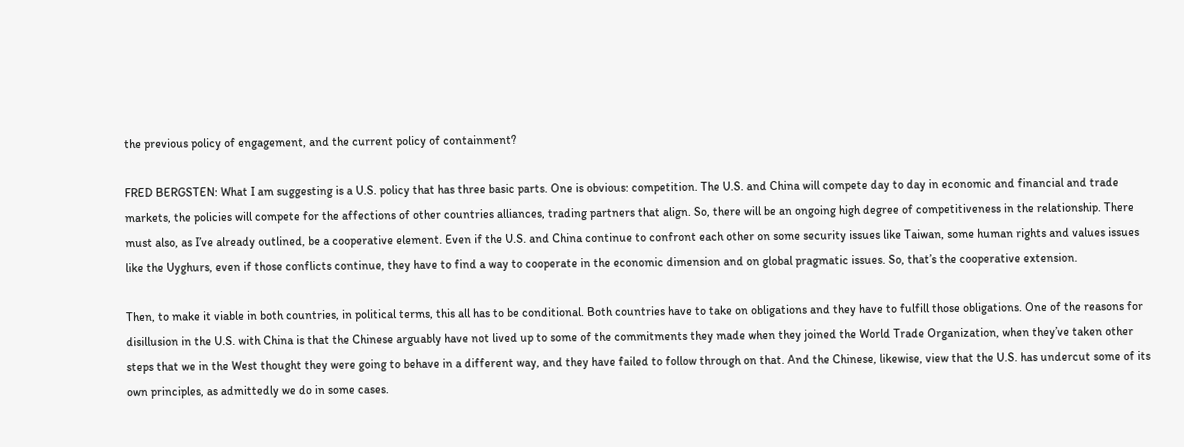the previous policy of engagement, and the current policy of containment?

FRED BERGSTEN: What I am suggesting is a U.S. policy that has three basic parts. One is obvious: competition. The U.S. and China will compete day to day in economic and financial and trade markets, the policies will compete for the affections of other countries alliances, trading partners that align. So, there will be an ongoing high degree of competitiveness in the relationship. There must also, as I’ve already outlined, be a cooperative element. Even if the U.S. and China continue to confront each other on some security issues like Taiwan, some human rights and values issues like the Uyghurs, even if those conflicts continue, they have to find a way to cooperate in the economic dimension and on global pragmatic issues. So, that’s the cooperative extension.

Then, to make it viable in both countries, in political terms, this all has to be conditional. Both countries have to take on obligations and they have to fulfill those obligations. One of the reasons for disillusion in the U.S. with China is that the Chinese arguably have not lived up to some of the commitments they made when they joined the World Trade Organization, when they’ve taken other steps that we in the West thought they were going to behave in a different way, and they have failed to follow through on that. And the Chinese, likewise, view that the U.S. has undercut some of its own principles, as admittedly we do in some cases.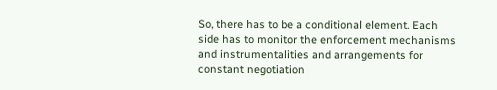So, there has to be a conditional element. Each side has to monitor the enforcement mechanisms and instrumentalities and arrangements for constant negotiation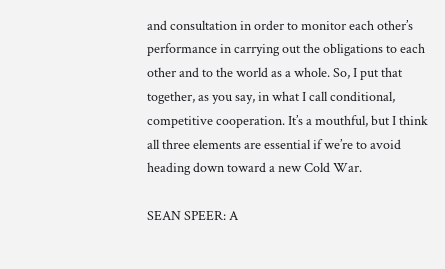and consultation in order to monitor each other’s performance in carrying out the obligations to each other and to the world as a whole. So, I put that together, as you say, in what I call conditional, competitive cooperation. It’s a mouthful, but I think all three elements are essential if we’re to avoid heading down toward a new Cold War.

SEAN SPEER: A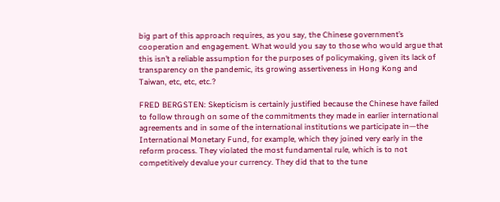big part of this approach requires, as you say, the Chinese government’s cooperation and engagement. What would you say to those who would argue that this isn’t a reliable assumption for the purposes of policymaking, given its lack of transparency on the pandemic, its growing assertiveness in Hong Kong and Taiwan, etc, etc, etc.?

FRED BERGSTEN: Skepticism is certainly justified because the Chinese have failed to follow through on some of the commitments they made in earlier international agreements and in some of the international institutions we participate in—the International Monetary Fund, for example, which they joined very early in the reform process. They violated the most fundamental rule, which is to not competitively devalue your currency. They did that to the tune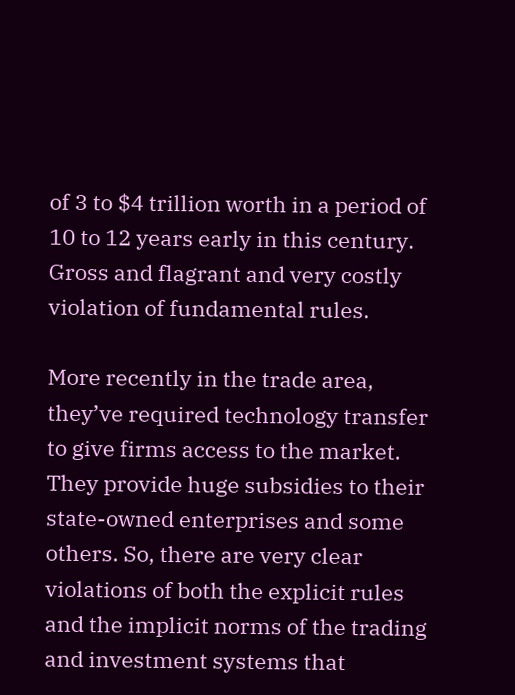of 3 to $4 trillion worth in a period of 10 to 12 years early in this century. Gross and flagrant and very costly violation of fundamental rules.

More recently in the trade area, they’ve required technology transfer to give firms access to the market. They provide huge subsidies to their state-owned enterprises and some others. So, there are very clear violations of both the explicit rules and the implicit norms of the trading and investment systems that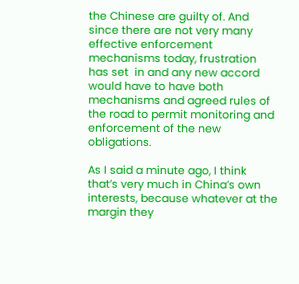the Chinese are guilty of. And since there are not very many effective enforcement mechanisms today, frustration has set  in and any new accord would have to have both mechanisms and agreed rules of the road to permit monitoring and enforcement of the new obligations.

As I said a minute ago, I think that’s very much in China’s own interests, because whatever at the margin they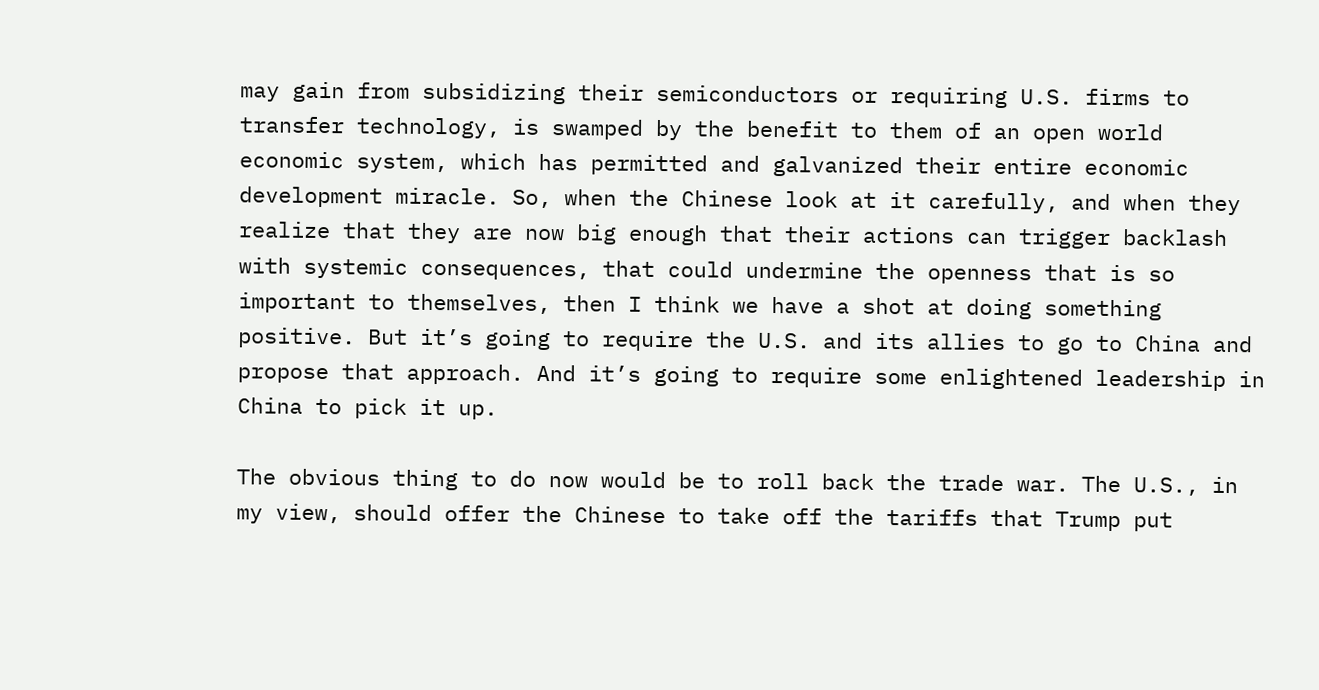may gain from subsidizing their semiconductors or requiring U.S. firms to transfer technology, is swamped by the benefit to them of an open world economic system, which has permitted and galvanized their entire economic development miracle. So, when the Chinese look at it carefully, and when they realize that they are now big enough that their actions can trigger backlash with systemic consequences, that could undermine the openness that is so important to themselves, then I think we have a shot at doing something positive. But it’s going to require the U.S. and its allies to go to China and propose that approach. And it’s going to require some enlightened leadership in China to pick it up.

The obvious thing to do now would be to roll back the trade war. The U.S., in my view, should offer the Chinese to take off the tariffs that Trump put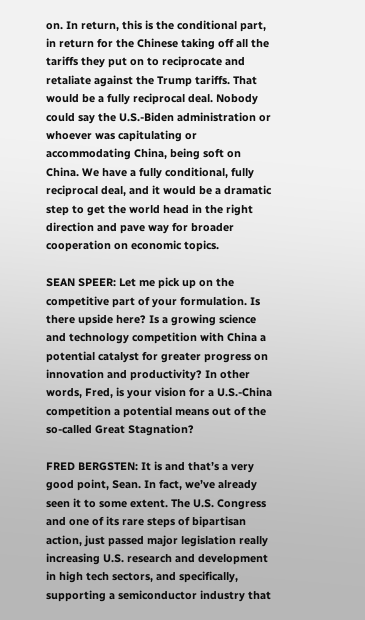on. In return, this is the conditional part, in return for the Chinese taking off all the tariffs they put on to reciprocate and retaliate against the Trump tariffs. That would be a fully reciprocal deal. Nobody could say the U.S.-Biden administration or whoever was capitulating or accommodating China, being soft on China. We have a fully conditional, fully reciprocal deal, and it would be a dramatic step to get the world head in the right direction and pave way for broader cooperation on economic topics.

SEAN SPEER: Let me pick up on the competitive part of your formulation. Is there upside here? Is a growing science and technology competition with China a potential catalyst for greater progress on innovation and productivity? In other words, Fred, is your vision for a U.S.-China competition a potential means out of the so-called Great Stagnation?

FRED BERGSTEN: It is and that’s a very good point, Sean. In fact, we’ve already seen it to some extent. The U.S. Congress and one of its rare steps of bipartisan action, just passed major legislation really increasing U.S. research and development in high tech sectors, and specifically, supporting a semiconductor industry that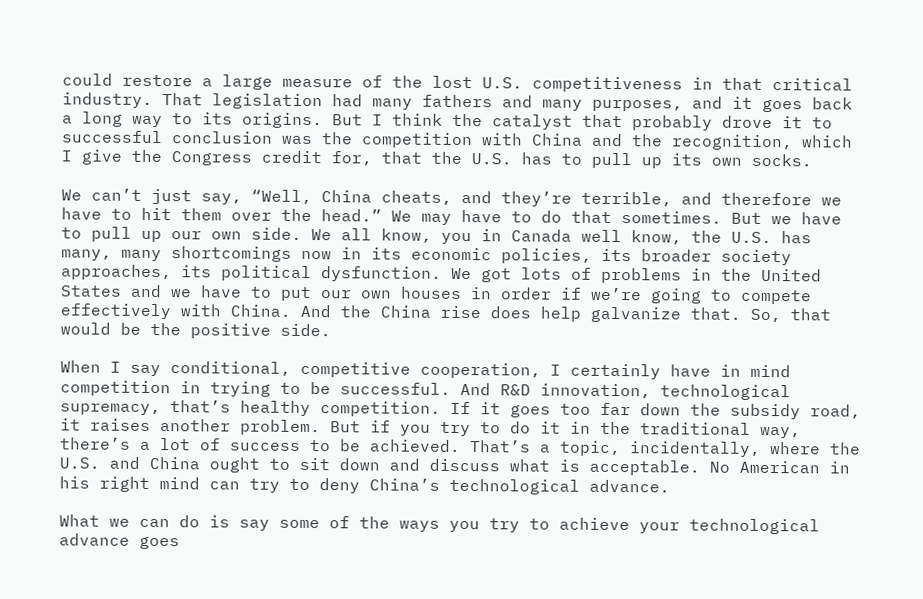could restore a large measure of the lost U.S. competitiveness in that critical industry. That legislation had many fathers and many purposes, and it goes back a long way to its origins. But I think the catalyst that probably drove it to successful conclusion was the competition with China and the recognition, which I give the Congress credit for, that the U.S. has to pull up its own socks.

We can’t just say, “Well, China cheats, and they’re terrible, and therefore we have to hit them over the head.” We may have to do that sometimes. But we have to pull up our own side. We all know, you in Canada well know, the U.S. has many, many shortcomings now in its economic policies, its broader society approaches, its political dysfunction. We got lots of problems in the United States and we have to put our own houses in order if we’re going to compete effectively with China. And the China rise does help galvanize that. So, that would be the positive side.

When I say conditional, competitive cooperation, I certainly have in mind competition in trying to be successful. And R&D innovation, technological supremacy, that’s healthy competition. If it goes too far down the subsidy road, it raises another problem. But if you try to do it in the traditional way, there’s a lot of success to be achieved. That’s a topic, incidentally, where the U.S. and China ought to sit down and discuss what is acceptable. No American in his right mind can try to deny China’s technological advance.

What we can do is say some of the ways you try to achieve your technological advance goes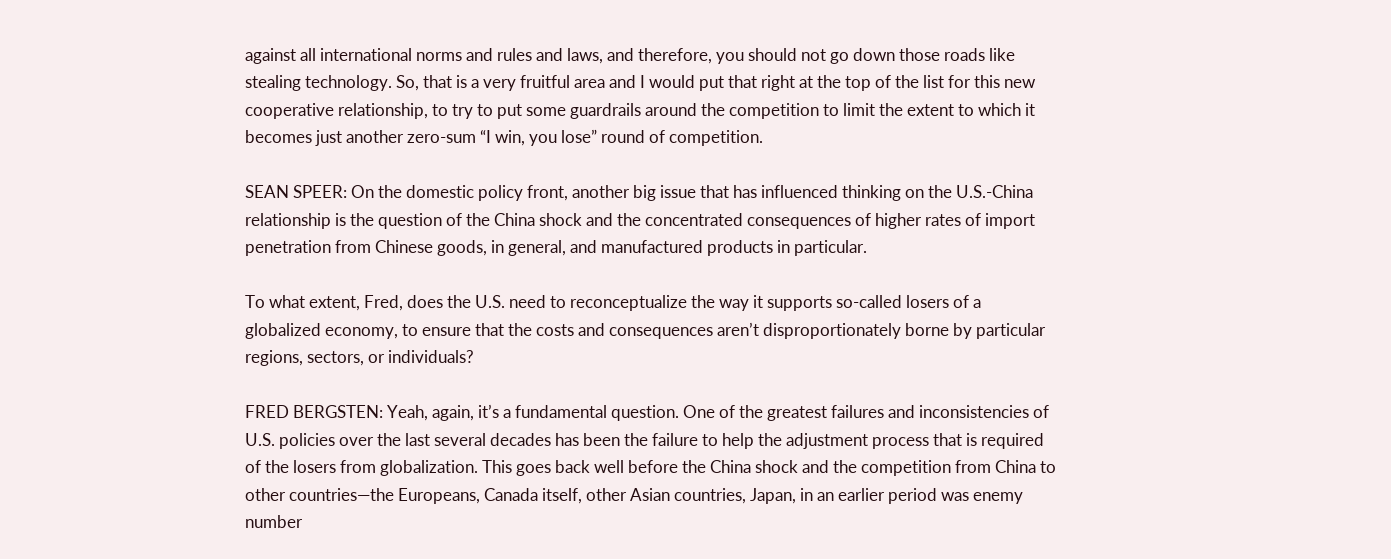against all international norms and rules and laws, and therefore, you should not go down those roads like stealing technology. So, that is a very fruitful area and I would put that right at the top of the list for this new cooperative relationship, to try to put some guardrails around the competition to limit the extent to which it becomes just another zero-sum “I win, you lose” round of competition.

SEAN SPEER: On the domestic policy front, another big issue that has influenced thinking on the U.S.-China relationship is the question of the China shock and the concentrated consequences of higher rates of import penetration from Chinese goods, in general, and manufactured products in particular.

To what extent, Fred, does the U.S. need to reconceptualize the way it supports so-called losers of a globalized economy, to ensure that the costs and consequences aren’t disproportionately borne by particular regions, sectors, or individuals?

FRED BERGSTEN: Yeah, again, it’s a fundamental question. One of the greatest failures and inconsistencies of U.S. policies over the last several decades has been the failure to help the adjustment process that is required of the losers from globalization. This goes back well before the China shock and the competition from China to other countries—the Europeans, Canada itself, other Asian countries, Japan, in an earlier period was enemy number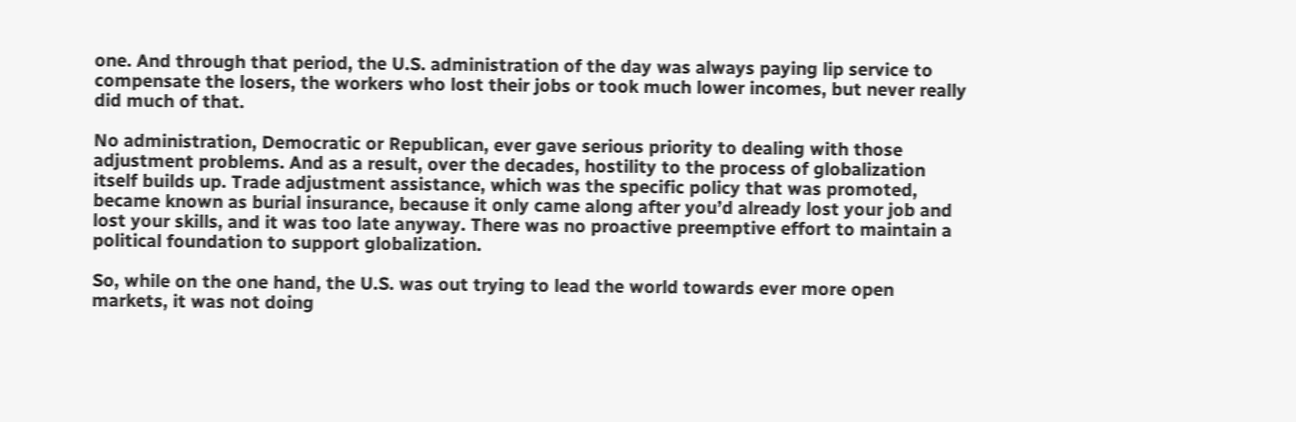one. And through that period, the U.S. administration of the day was always paying lip service to compensate the losers, the workers who lost their jobs or took much lower incomes, but never really did much of that.

No administration, Democratic or Republican, ever gave serious priority to dealing with those adjustment problems. And as a result, over the decades, hostility to the process of globalization itself builds up. Trade adjustment assistance, which was the specific policy that was promoted, became known as burial insurance, because it only came along after you’d already lost your job and lost your skills, and it was too late anyway. There was no proactive preemptive effort to maintain a political foundation to support globalization.

So, while on the one hand, the U.S. was out trying to lead the world towards ever more open markets, it was not doing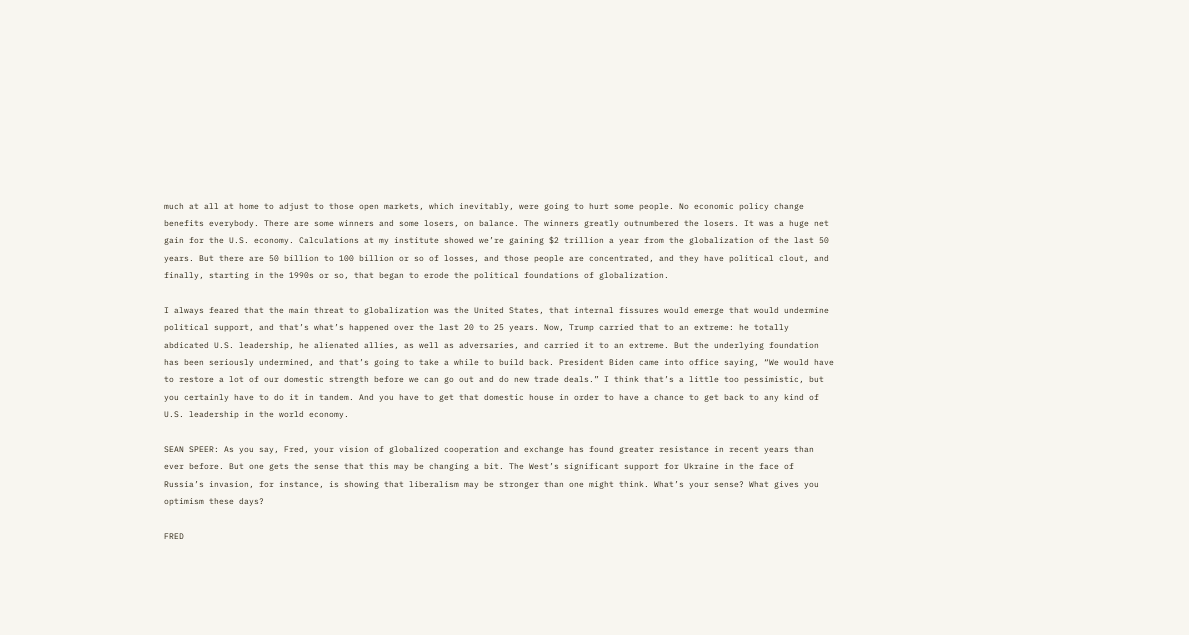much at all at home to adjust to those open markets, which inevitably, were going to hurt some people. No economic policy change benefits everybody. There are some winners and some losers, on balance. The winners greatly outnumbered the losers. It was a huge net gain for the U.S. economy. Calculations at my institute showed we’re gaining $2 trillion a year from the globalization of the last 50 years. But there are 50 billion to 100 billion or so of losses, and those people are concentrated, and they have political clout, and finally, starting in the 1990s or so, that began to erode the political foundations of globalization.

I always feared that the main threat to globalization was the United States, that internal fissures would emerge that would undermine political support, and that’s what’s happened over the last 20 to 25 years. Now, Trump carried that to an extreme: he totally abdicated U.S. leadership, he alienated allies, as well as adversaries, and carried it to an extreme. But the underlying foundation has been seriously undermined, and that’s going to take a while to build back. President Biden came into office saying, “We would have to restore a lot of our domestic strength before we can go out and do new trade deals.” I think that’s a little too pessimistic, but you certainly have to do it in tandem. And you have to get that domestic house in order to have a chance to get back to any kind of U.S. leadership in the world economy.

SEAN SPEER: As you say, Fred, your vision of globalized cooperation and exchange has found greater resistance in recent years than ever before. But one gets the sense that this may be changing a bit. The West’s significant support for Ukraine in the face of Russia’s invasion, for instance, is showing that liberalism may be stronger than one might think. What’s your sense? What gives you optimism these days?

FRED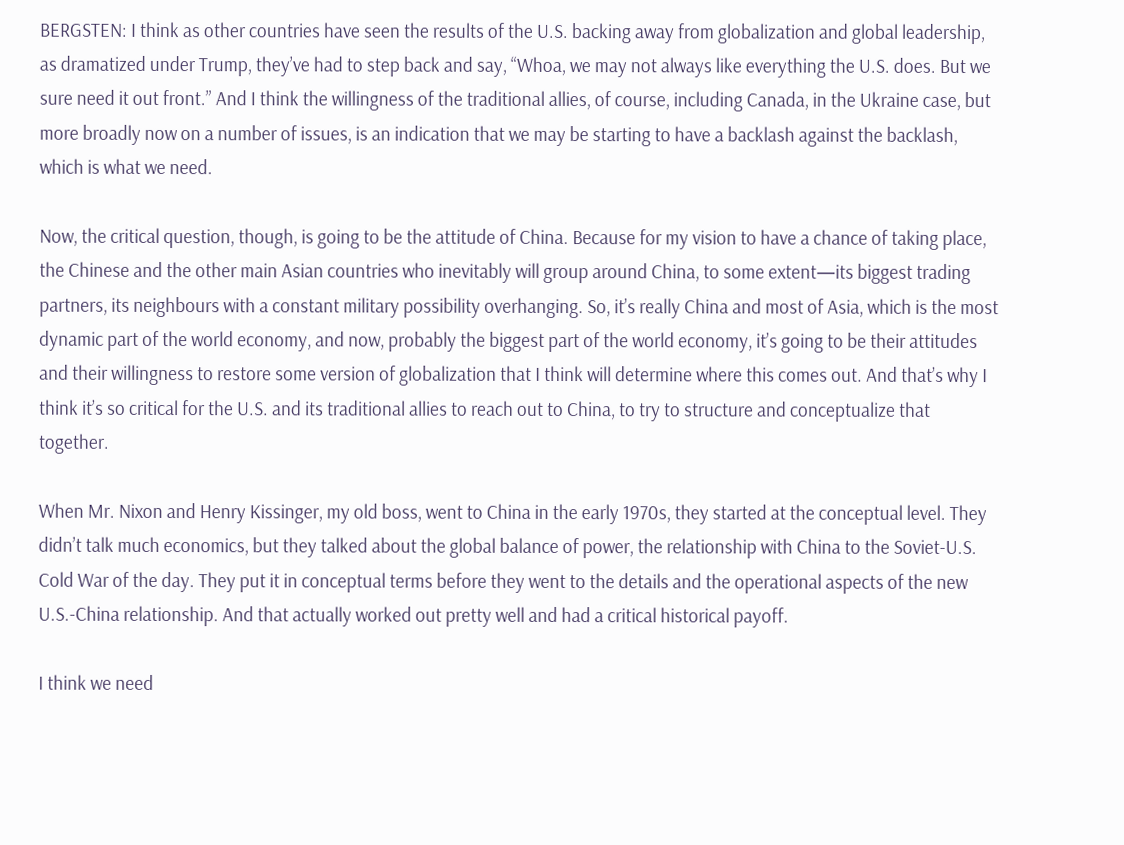BERGSTEN: I think as other countries have seen the results of the U.S. backing away from globalization and global leadership, as dramatized under Trump, they’ve had to step back and say, “Whoa, we may not always like everything the U.S. does. But we sure need it out front.” And I think the willingness of the traditional allies, of course, including Canada, in the Ukraine case, but more broadly now on a number of issues, is an indication that we may be starting to have a backlash against the backlash, which is what we need.

Now, the critical question, though, is going to be the attitude of China. Because for my vision to have a chance of taking place, the Chinese and the other main Asian countries who inevitably will group around China, to some extent—its biggest trading partners, its neighbours with a constant military possibility overhanging. So, it’s really China and most of Asia, which is the most dynamic part of the world economy, and now, probably the biggest part of the world economy, it’s going to be their attitudes and their willingness to restore some version of globalization that I think will determine where this comes out. And that’s why I think it’s so critical for the U.S. and its traditional allies to reach out to China, to try to structure and conceptualize that together.

When Mr. Nixon and Henry Kissinger, my old boss, went to China in the early 1970s, they started at the conceptual level. They didn’t talk much economics, but they talked about the global balance of power, the relationship with China to the Soviet-U.S. Cold War of the day. They put it in conceptual terms before they went to the details and the operational aspects of the new U.S.-China relationship. And that actually worked out pretty well and had a critical historical payoff.

I think we need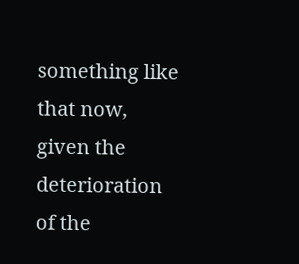something like that now, given the deterioration of the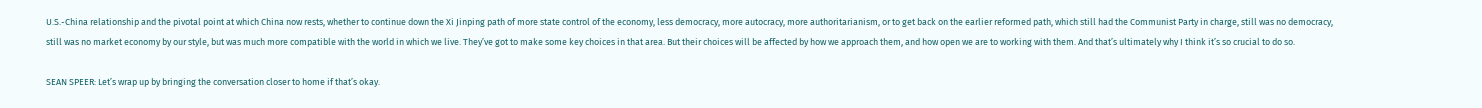U.S.-China relationship and the pivotal point at which China now rests, whether to continue down the Xi Jinping path of more state control of the economy, less democracy, more autocracy, more authoritarianism, or to get back on the earlier reformed path, which still had the Communist Party in charge, still was no democracy, still was no market economy by our style, but was much more compatible with the world in which we live. They’ve got to make some key choices in that area. But their choices will be affected by how we approach them, and how open we are to working with them. And that’s ultimately why I think it’s so crucial to do so.

SEAN SPEER: Let’s wrap up by bringing the conversation closer to home if that’s okay.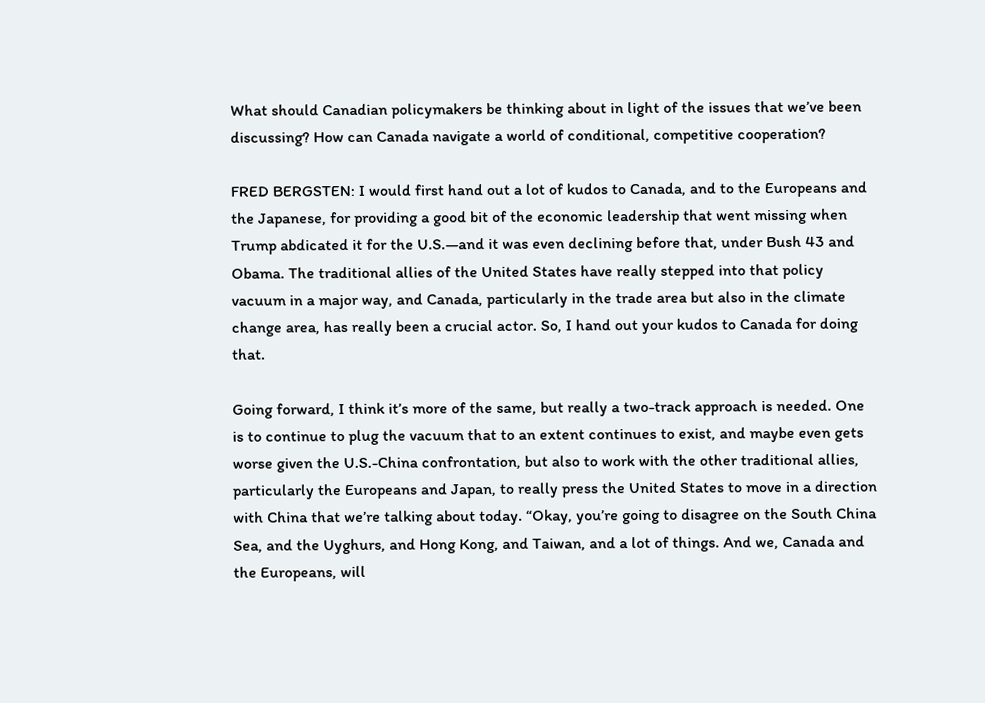What should Canadian policymakers be thinking about in light of the issues that we’ve been discussing? How can Canada navigate a world of conditional, competitive cooperation?

FRED BERGSTEN: I would first hand out a lot of kudos to Canada, and to the Europeans and the Japanese, for providing a good bit of the economic leadership that went missing when Trump abdicated it for the U.S.—and it was even declining before that, under Bush 43 and Obama. The traditional allies of the United States have really stepped into that policy vacuum in a major way, and Canada, particularly in the trade area but also in the climate change area, has really been a crucial actor. So, I hand out your kudos to Canada for doing that.

Going forward, I think it’s more of the same, but really a two-track approach is needed. One is to continue to plug the vacuum that to an extent continues to exist, and maybe even gets worse given the U.S.-China confrontation, but also to work with the other traditional allies, particularly the Europeans and Japan, to really press the United States to move in a direction with China that we’re talking about today. “Okay, you’re going to disagree on the South China Sea, and the Uyghurs, and Hong Kong, and Taiwan, and a lot of things. And we, Canada and the Europeans, will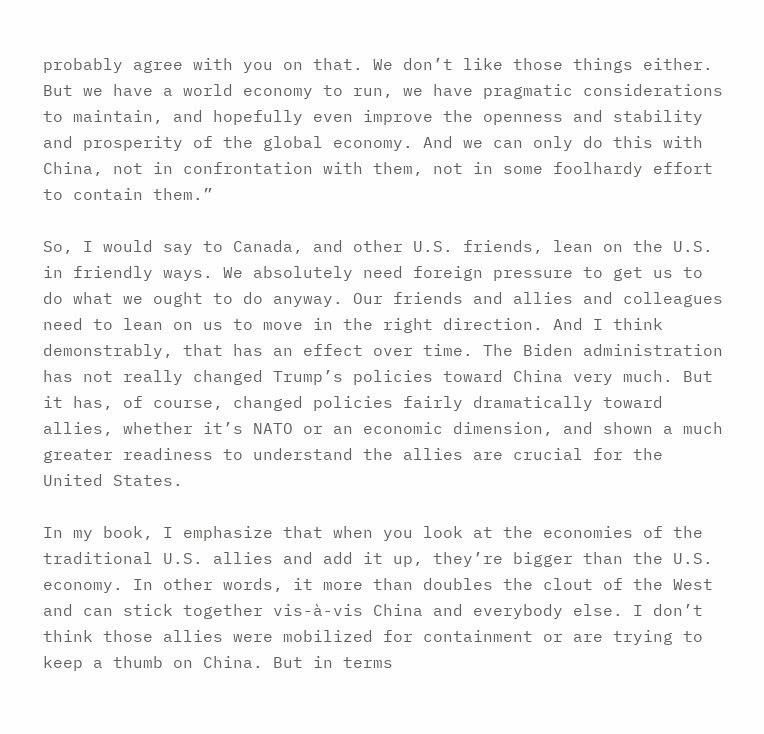probably agree with you on that. We don’t like those things either. But we have a world economy to run, we have pragmatic considerations to maintain, and hopefully even improve the openness and stability and prosperity of the global economy. And we can only do this with China, not in confrontation with them, not in some foolhardy effort to contain them.”

So, I would say to Canada, and other U.S. friends, lean on the U.S. in friendly ways. We absolutely need foreign pressure to get us to do what we ought to do anyway. Our friends and allies and colleagues need to lean on us to move in the right direction. And I think demonstrably, that has an effect over time. The Biden administration has not really changed Trump’s policies toward China very much. But it has, of course, changed policies fairly dramatically toward allies, whether it’s NATO or an economic dimension, and shown a much greater readiness to understand the allies are crucial for the United States.

In my book, I emphasize that when you look at the economies of the traditional U.S. allies and add it up, they’re bigger than the U.S. economy. In other words, it more than doubles the clout of the West and can stick together vis-à-vis China and everybody else. I don’t think those allies were mobilized for containment or are trying to keep a thumb on China. But in terms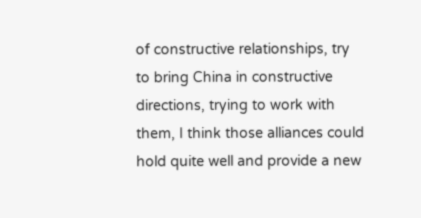of constructive relationships, try to bring China in constructive directions, trying to work with them, I think those alliances could hold quite well and provide a new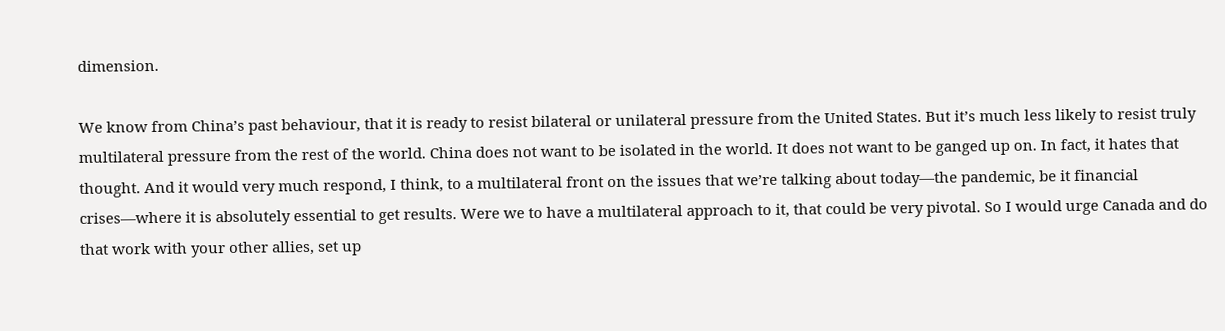dimension.

We know from China’s past behaviour, that it is ready to resist bilateral or unilateral pressure from the United States. But it’s much less likely to resist truly multilateral pressure from the rest of the world. China does not want to be isolated in the world. It does not want to be ganged up on. In fact, it hates that thought. And it would very much respond, I think, to a multilateral front on the issues that we’re talking about today—the pandemic, be it financial crises—where it is absolutely essential to get results. Were we to have a multilateral approach to it, that could be very pivotal. So I would urge Canada and do that work with your other allies, set up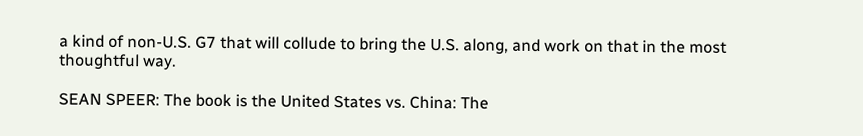a kind of non-U.S. G7 that will collude to bring the U.S. along, and work on that in the most thoughtful way.

SEAN SPEER: The book is the United States vs. China: The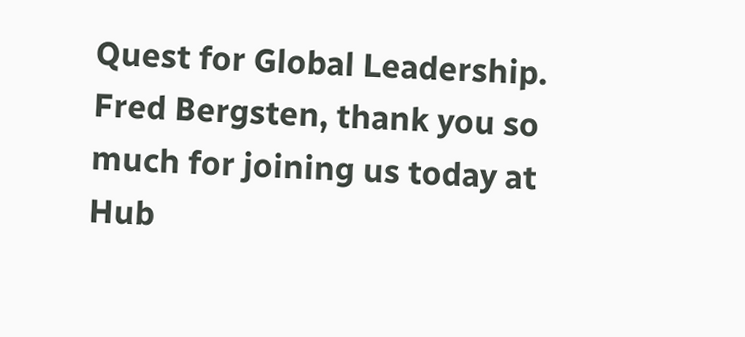Quest for Global Leadership. Fred Bergsten, thank you so much for joining us today at Hub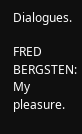Dialogues.

FRED BERGSTEN: My pleasure.